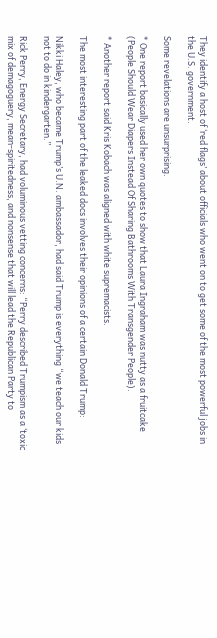They identify a host of ‘red flags’ about officials who went on to get some of the most powerful jobs in the U.S. government.

Some revelations are unsurprising.

* One report basically used her own quotes to show that Laura Ingraham was nutty as a fruitcake (People Should Wear Diapers Instead Of Sharing Bathrooms With Transgender People).

* Another report said Kris Kobach was aligned with white supremacists.

The most interesting part of the leaked docs involves their opinions of a certain Donald Trump:

Nikki Haley, who became Trump’s U.N. ambassador, had said Trump is everything “we teach our kids not to do in kindergarten.”

Rick Perry, Energy Secretary, had voluminous vetting concerns: “Perry described Trumpism as a ‘toxic mix of demagoguery, mean-spiritedness, and nonsense that will lead the Republican Party to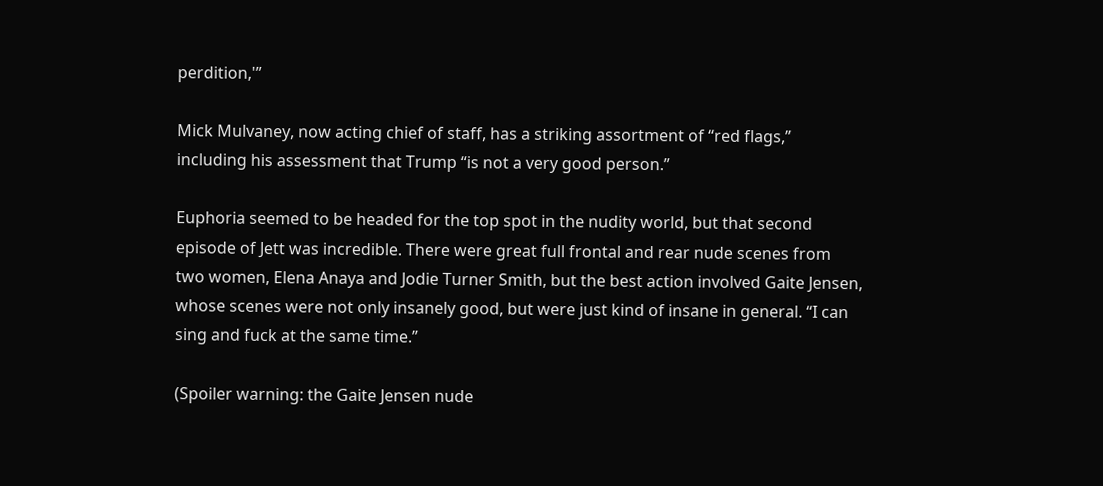perdition,'”

Mick Mulvaney, now acting chief of staff, has a striking assortment of “red flags,” including his assessment that Trump “is not a very good person.”

Euphoria seemed to be headed for the top spot in the nudity world, but that second episode of Jett was incredible. There were great full frontal and rear nude scenes from two women, Elena Anaya and Jodie Turner Smith, but the best action involved Gaite Jensen, whose scenes were not only insanely good, but were just kind of insane in general. “I can sing and fuck at the same time.”

(Spoiler warning: the Gaite Jensen nude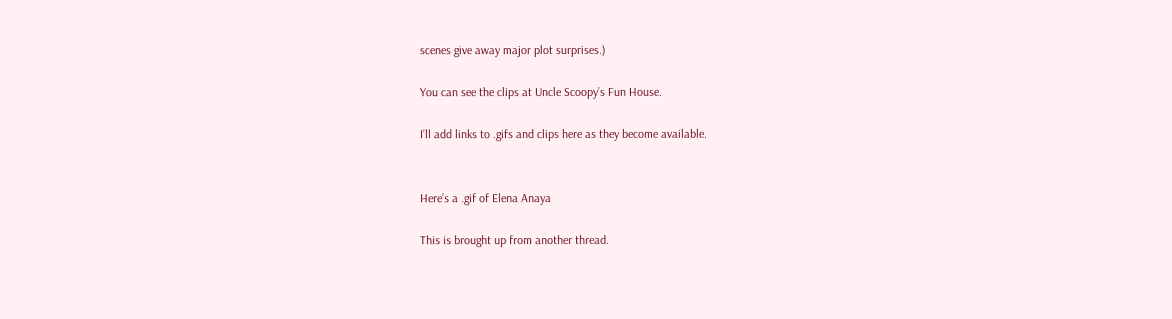scenes give away major plot surprises.)

You can see the clips at Uncle Scoopy’s Fun House.

I’ll add links to .gifs and clips here as they become available.


Here’s a .gif of Elena Anaya

This is brought up from another thread.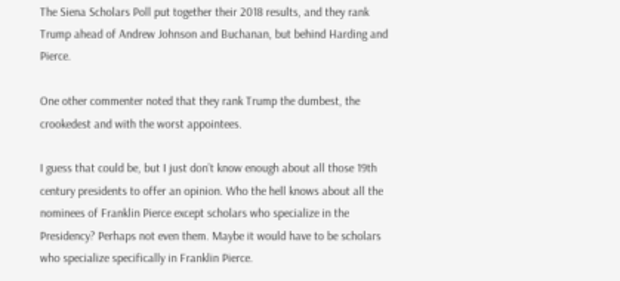The Siena Scholars Poll put together their 2018 results, and they rank Trump ahead of Andrew Johnson and Buchanan, but behind Harding and Pierce.

One other commenter noted that they rank Trump the dumbest, the crookedest and with the worst appointees.

I guess that could be, but I just don’t know enough about all those 19th century presidents to offer an opinion. Who the hell knows about all the nominees of Franklin Pierce except scholars who specialize in the Presidency? Perhaps not even them. Maybe it would have to be scholars who specialize specifically in Franklin Pierce.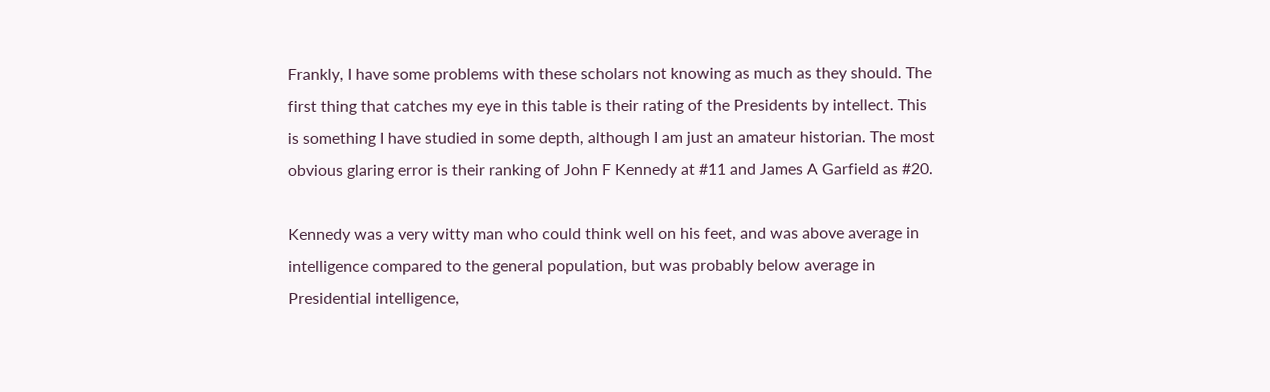Frankly, I have some problems with these scholars not knowing as much as they should. The first thing that catches my eye in this table is their rating of the Presidents by intellect. This is something I have studied in some depth, although I am just an amateur historian. The most obvious glaring error is their ranking of John F Kennedy at #11 and James A Garfield as #20.

Kennedy was a very witty man who could think well on his feet, and was above average in intelligence compared to the general population, but was probably below average in Presidential intelligence,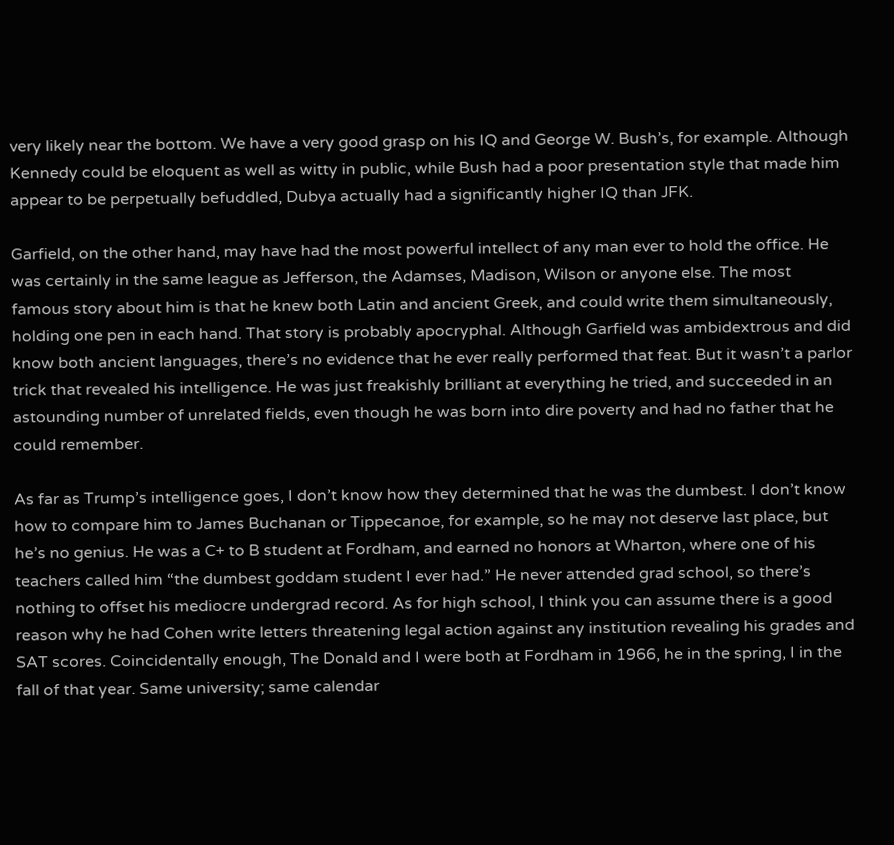very likely near the bottom. We have a very good grasp on his IQ and George W. Bush’s, for example. Although Kennedy could be eloquent as well as witty in public, while Bush had a poor presentation style that made him appear to be perpetually befuddled, Dubya actually had a significantly higher IQ than JFK.

Garfield, on the other hand, may have had the most powerful intellect of any man ever to hold the office. He was certainly in the same league as Jefferson, the Adamses, Madison, Wilson or anyone else. The most famous story about him is that he knew both Latin and ancient Greek, and could write them simultaneously, holding one pen in each hand. That story is probably apocryphal. Although Garfield was ambidextrous and did know both ancient languages, there’s no evidence that he ever really performed that feat. But it wasn’t a parlor trick that revealed his intelligence. He was just freakishly brilliant at everything he tried, and succeeded in an astounding number of unrelated fields, even though he was born into dire poverty and had no father that he could remember.

As far as Trump’s intelligence goes, I don’t know how they determined that he was the dumbest. I don’t know how to compare him to James Buchanan or Tippecanoe, for example, so he may not deserve last place, but he’s no genius. He was a C+ to B student at Fordham, and earned no honors at Wharton, where one of his teachers called him “the dumbest goddam student I ever had.” He never attended grad school, so there’s nothing to offset his mediocre undergrad record. As for high school, I think you can assume there is a good reason why he had Cohen write letters threatening legal action against any institution revealing his grades and SAT scores. Coincidentally enough, The Donald and I were both at Fordham in 1966, he in the spring, I in the fall of that year. Same university; same calendar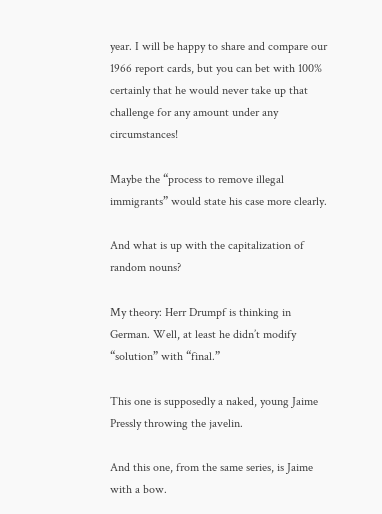year. I will be happy to share and compare our 1966 report cards, but you can bet with 100% certainly that he would never take up that challenge for any amount under any circumstances!

Maybe the “process to remove illegal immigrants” would state his case more clearly.

And what is up with the capitalization of random nouns?

My theory: Herr Drumpf is thinking in German. Well, at least he didn’t modify “solution” with “final.”

This one is supposedly a naked, young Jaime Pressly throwing the javelin.

And this one, from the same series, is Jaime with a bow.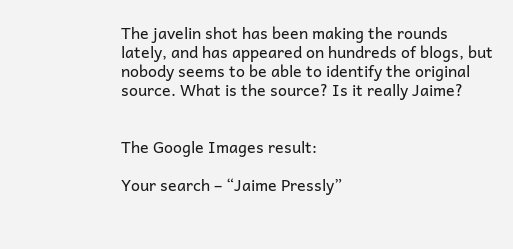The javelin shot has been making the rounds lately, and has appeared on hundreds of blogs, but nobody seems to be able to identify the original source. What is the source? Is it really Jaime?


The Google Images result:

Your search – “Jaime Pressly”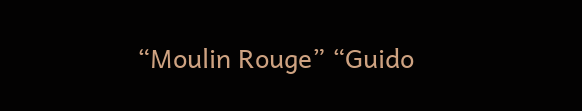“Moulin Rouge” “Guido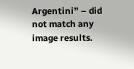Argentini” – did not match any image results.